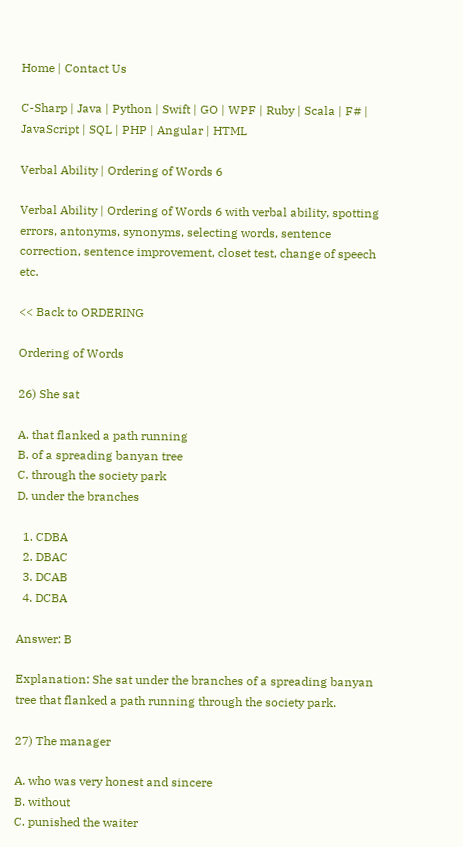Home | Contact Us

C-Sharp | Java | Python | Swift | GO | WPF | Ruby | Scala | F# | JavaScript | SQL | PHP | Angular | HTML

Verbal Ability | Ordering of Words 6

Verbal Ability | Ordering of Words 6 with verbal ability, spotting errors, antonyms, synonyms, selecting words, sentence correction, sentence improvement, closet test, change of speech etc.

<< Back to ORDERING

Ordering of Words

26) She sat

A. that flanked a path running
B. of a spreading banyan tree
C. through the society park
D. under the branches

  1. CDBA
  2. DBAC
  3. DCAB
  4. DCBA

Answer: B

Explanation: She sat under the branches of a spreading banyan tree that flanked a path running through the society park.

27) The manager

A. who was very honest and sincere
B. without
C. punished the waiter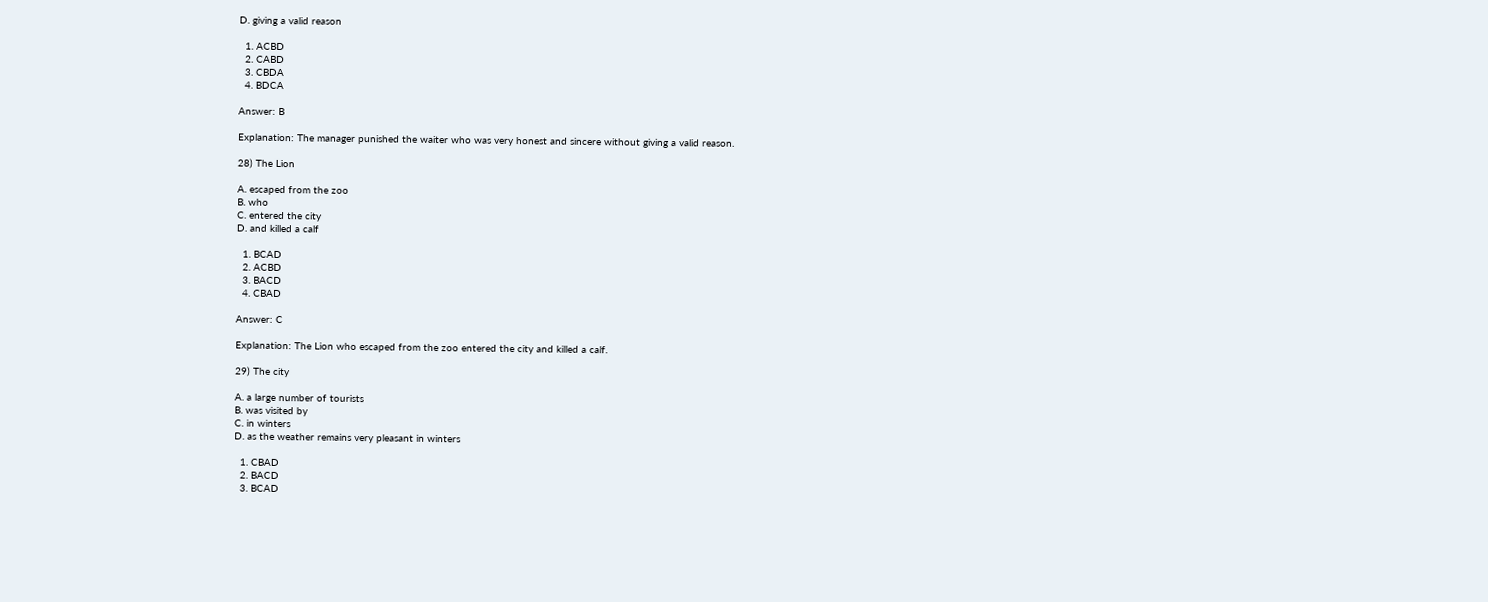D. giving a valid reason

  1. ACBD
  2. CABD
  3. CBDA
  4. BDCA

Answer: B

Explanation: The manager punished the waiter who was very honest and sincere without giving a valid reason.

28) The Lion

A. escaped from the zoo
B. who
C. entered the city
D. and killed a calf

  1. BCAD
  2. ACBD
  3. BACD
  4. CBAD

Answer: C

Explanation: The Lion who escaped from the zoo entered the city and killed a calf.

29) The city

A. a large number of tourists
B. was visited by
C. in winters
D. as the weather remains very pleasant in winters

  1. CBAD
  2. BACD
  3. BCAD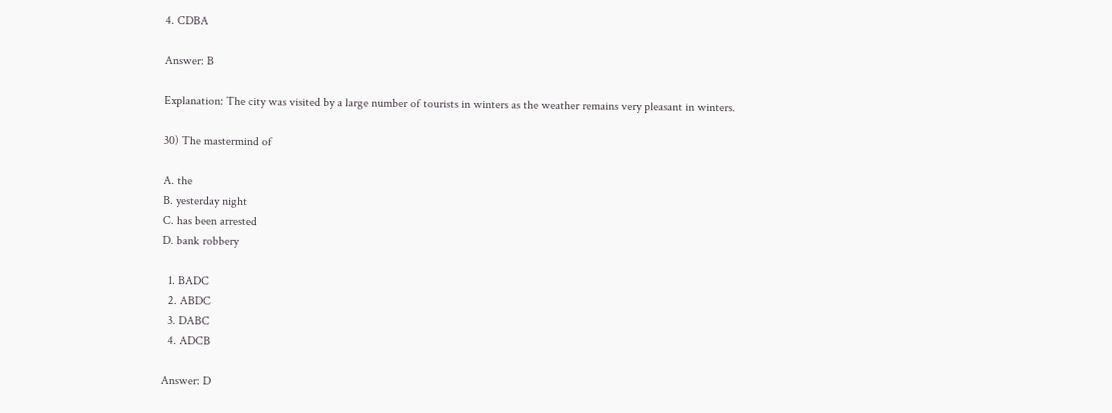4. CDBA

Answer: B

Explanation: The city was visited by a large number of tourists in winters as the weather remains very pleasant in winters.

30) The mastermind of

A. the
B. yesterday night
C. has been arrested
D. bank robbery

  1. BADC
  2. ABDC
  3. DABC
  4. ADCB

Answer: D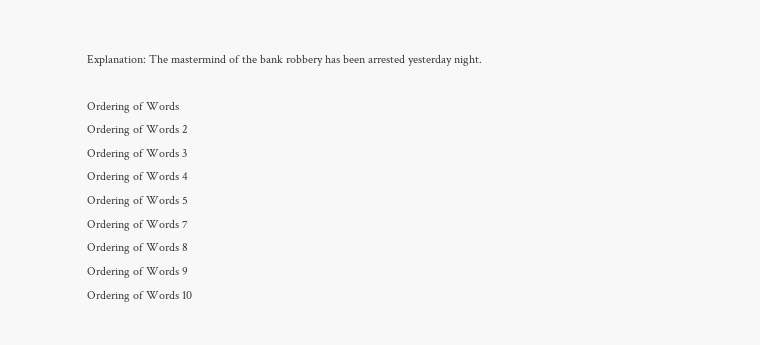Explanation: The mastermind of the bank robbery has been arrested yesterday night.

Ordering of Words
Ordering of Words 2
Ordering of Words 3
Ordering of Words 4
Ordering of Words 5
Ordering of Words 7
Ordering of Words 8
Ordering of Words 9
Ordering of Words 10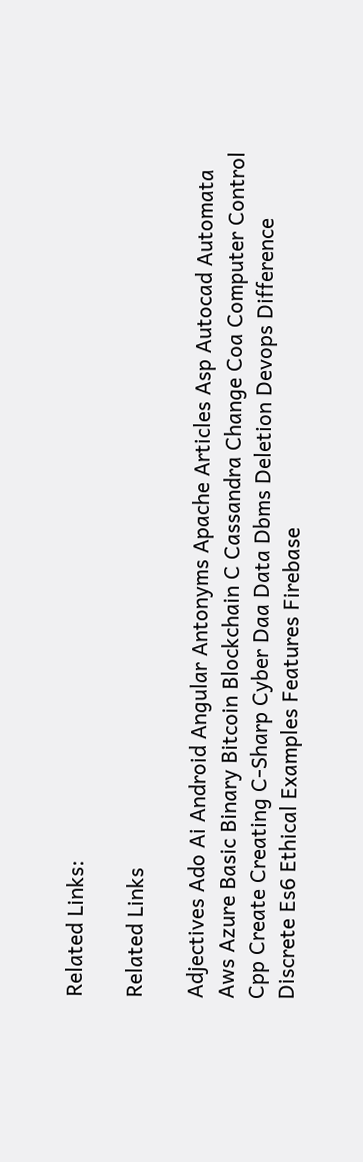Related Links:

Related Links

Adjectives Ado Ai Android Angular Antonyms Apache Articles Asp Autocad Automata Aws Azure Basic Binary Bitcoin Blockchain C Cassandra Change Coa Computer Control Cpp Create Creating C-Sharp Cyber Daa Data Dbms Deletion Devops Difference Discrete Es6 Ethical Examples Features Firebase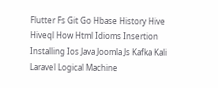Flutter Fs Git Go Hbase History Hive Hiveql How Html Idioms Insertion Installing Ios Java Joomla Js Kafka Kali Laravel Logical Machine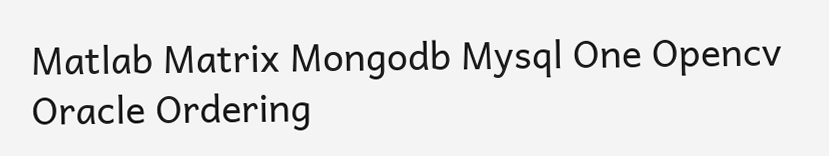Matlab Matrix Mongodb Mysql One Opencv Oracle Ordering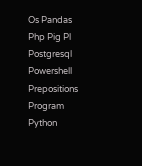Os Pandas Php Pig Pl Postgresql Powershell Prepositions Program Python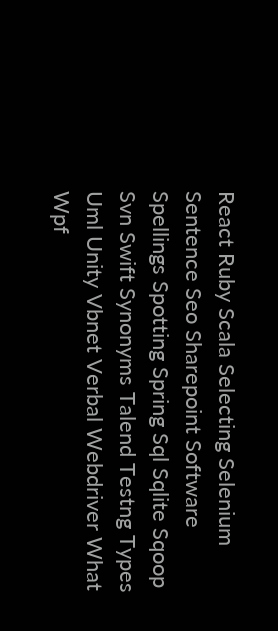React Ruby Scala Selecting Selenium Sentence Seo Sharepoint Software Spellings Spotting Spring Sql Sqlite Sqoop Svn Swift Synonyms Talend Testng Types Uml Unity Vbnet Verbal Webdriver What Wpf